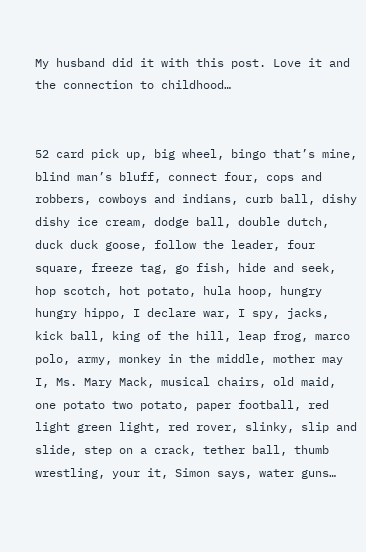My husband did it with this post. Love it and the connection to childhood…


52 card pick up, big wheel, bingo that’s mine, blind man’s bluff, connect four, cops and robbers, cowboys and indians, curb ball, dishy dishy ice cream, dodge ball, double dutch, duck duck goose, follow the leader, four square, freeze tag, go fish, hide and seek, hop scotch, hot potato, hula hoop, hungry hungry hippo, I declare war, I spy, jacks, kick ball, king of the hill, leap frog, marco polo, army, monkey in the middle, mother may I, Ms. Mary Mack, musical chairs, old maid, one potato two potato, paper football, red light green light, red rover, slinky, slip and slide, step on a crack, tether ball, thumb wrestling, your it, Simon says, water guns…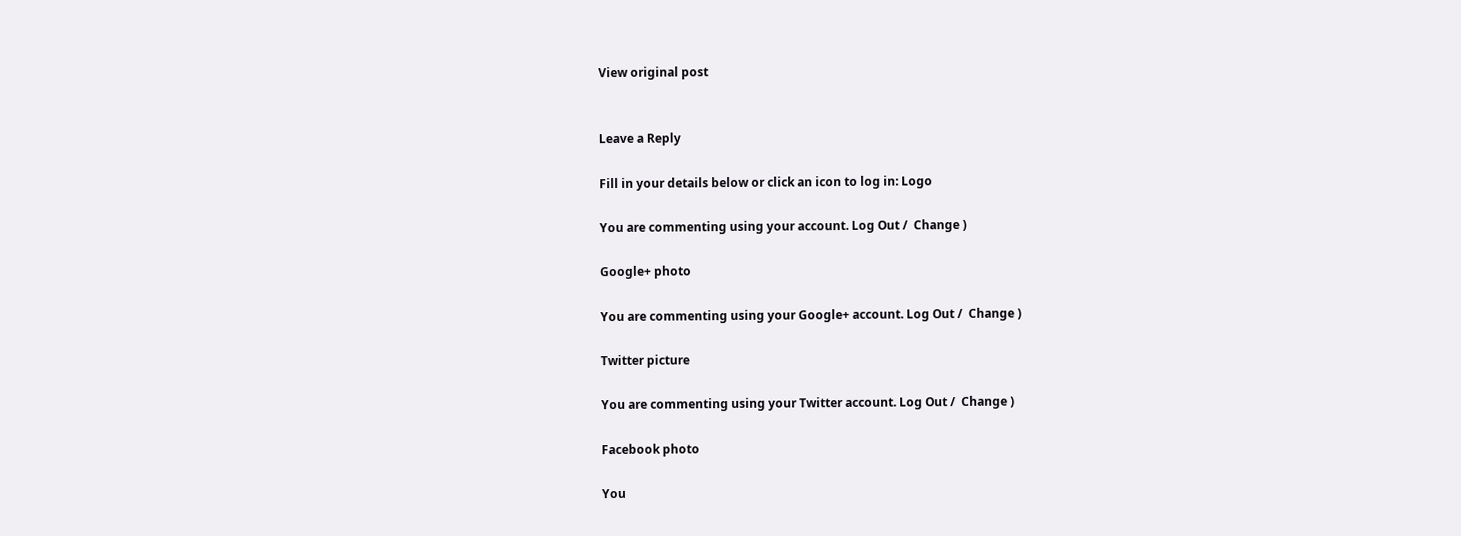View original post


Leave a Reply

Fill in your details below or click an icon to log in: Logo

You are commenting using your account. Log Out /  Change )

Google+ photo

You are commenting using your Google+ account. Log Out /  Change )

Twitter picture

You are commenting using your Twitter account. Log Out /  Change )

Facebook photo

You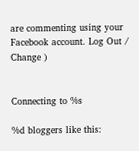are commenting using your Facebook account. Log Out /  Change )


Connecting to %s

%d bloggers like this: